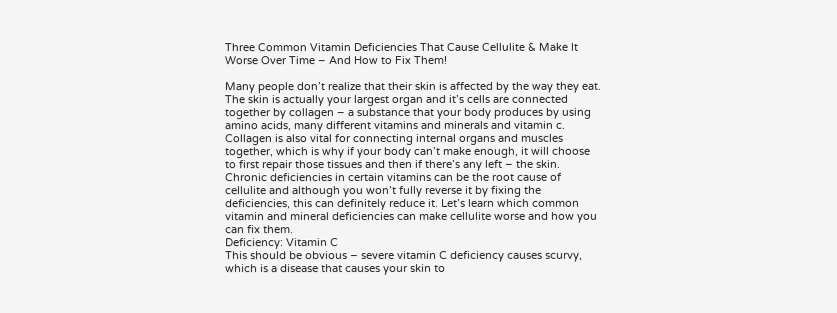Three Common Vitamin Deficiencies That Cause Cellulite & Make It Worse Over Time – And How to Fix Them!

Many people don’t realize that their skin is affected by the way they eat. The skin is actually your largest organ and it’s cells are connected together by collagen – a substance that your body produces by using amino acids, many different vitamins and minerals and vitamin c. Collagen is also vital for connecting internal organs and muscles together, which is why if your body can’t make enough, it will choose to first repair those tissues and then if there’s any left – the skin. Chronic deficiencies in certain vitamins can be the root cause of cellulite and although you won’t fully reverse it by fixing the deficiencies, this can definitely reduce it. Let’s learn which common vitamin and mineral deficiencies can make cellulite worse and how you can fix them.
Deficiency: Vitamin C
This should be obvious – severe vitamin C deficiency causes scurvy, which is a disease that causes your skin to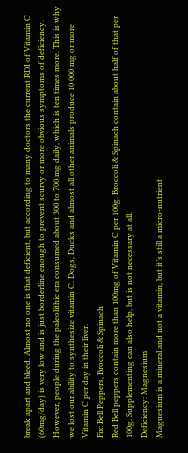break apart and bleed. Almost no one is that deficient, but according to many doctors the current RDI of Vitamin C (60mg/day) is very low and is just borderline enough to prevent scurvy or more obvious symptoms of deficiency. However, people during the paleolithic era consumed about 300 to 700 mg daily, which is ten times more. This is why we lost our ability to synthesize vitamin C. Dogs, Ducks and almost all other animals produce 10 000 mg or more Vitamin C per day in their liver.
Fix: Bell Peppers, Broccoli & Spinach
Red Bell peppers contain more than 100mg of Vitamin C per 100g. Broccoli & Spinach contain about half of that per 100g. Supplementing can also help, but is not necessary at all.
Deficiency: Magnesium
Magnesium is a mineral and not a vitamin, but it’s still a micro-nutrient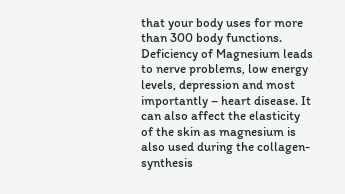that your body uses for more than 300 body functions. Deficiency of Magnesium leads to nerve problems, low energy levels, depression and most importantly – heart disease. It can also affect the elasticity of the skin as magnesium is also used during the collagen-synthesis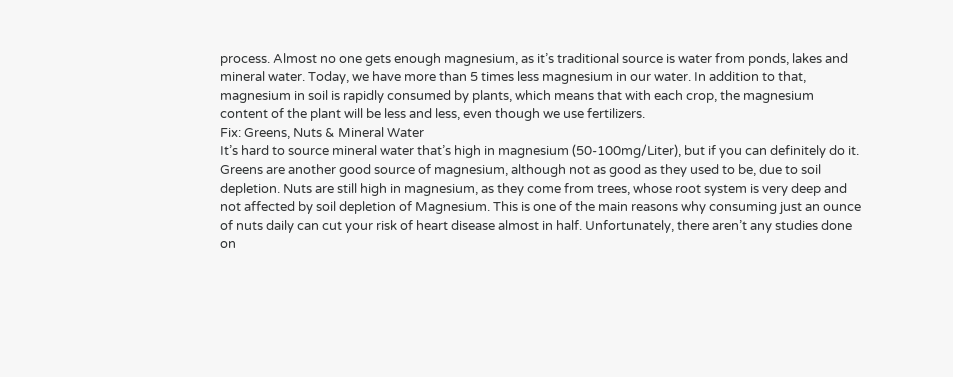process. Almost no one gets enough magnesium, as it’s traditional source is water from ponds, lakes and mineral water. Today, we have more than 5 times less magnesium in our water. In addition to that, magnesium in soil is rapidly consumed by plants, which means that with each crop, the magnesium content of the plant will be less and less, even though we use fertilizers.
Fix: Greens, Nuts & Mineral Water
It’s hard to source mineral water that’s high in magnesium (50-100mg/Liter), but if you can definitely do it. Greens are another good source of magnesium, although not as good as they used to be, due to soil depletion. Nuts are still high in magnesium, as they come from trees, whose root system is very deep and not affected by soil depletion of Magnesium. This is one of the main reasons why consuming just an ounce of nuts daily can cut your risk of heart disease almost in half. Unfortunately, there aren’t any studies done on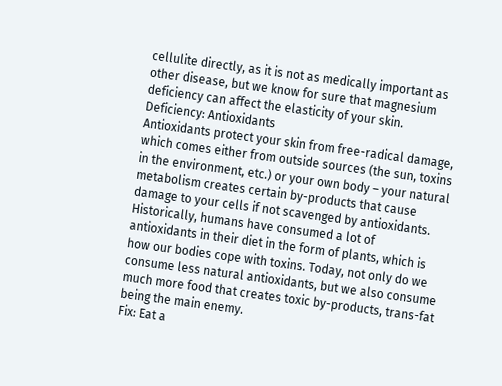cellulite directly, as it is not as medically important as other disease, but we know for sure that magnesium deficiency can affect the elasticity of your skin.
Deficiency: Antioxidants
Antioxidants protect your skin from free-radical damage, which comes either from outside sources (the sun, toxins in the environment, etc.) or your own body – your natural metabolism creates certain by-products that cause damage to your cells if not scavenged by antioxidants. Historically, humans have consumed a lot of antioxidants in their diet in the form of plants, which is how our bodies cope with toxins. Today, not only do we consume less natural antioxidants, but we also consume much more food that creates toxic by-products, trans-fat being the main enemy.
Fix: Eat a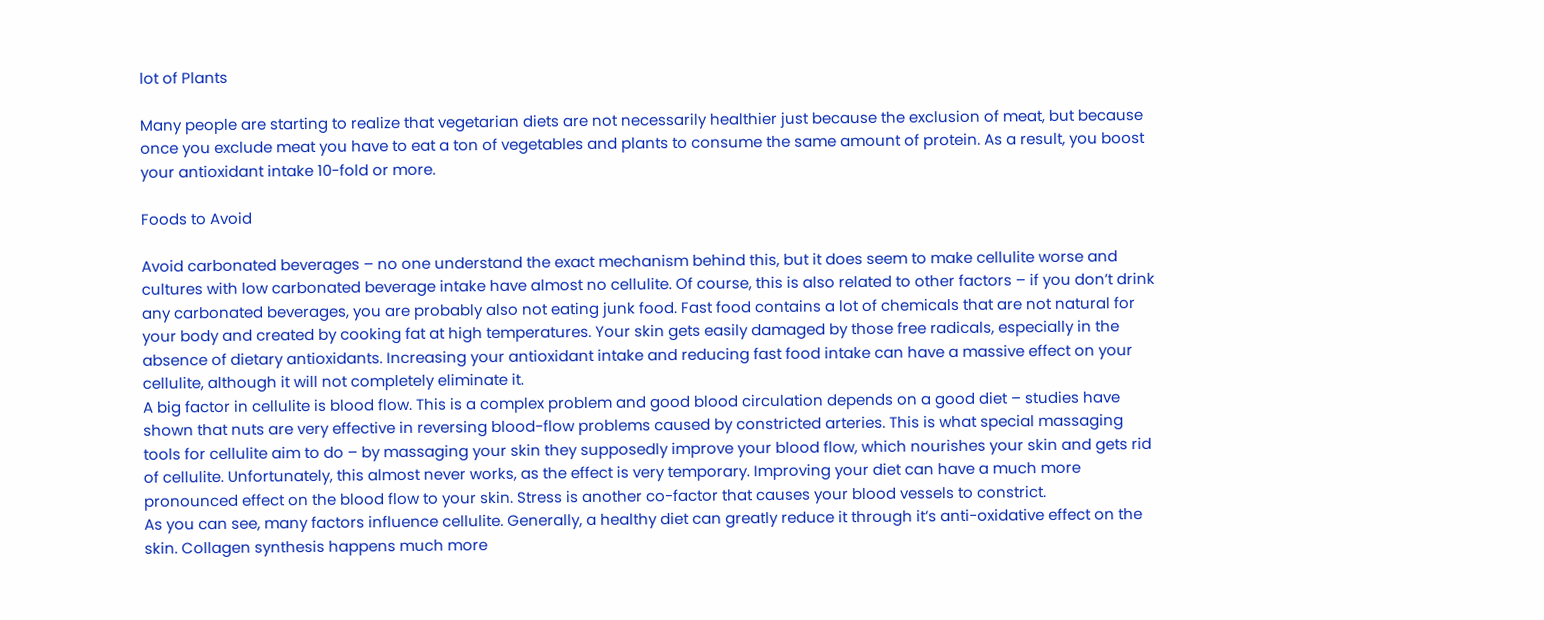lot of Plants

Many people are starting to realize that vegetarian diets are not necessarily healthier just because the exclusion of meat, but because once you exclude meat you have to eat a ton of vegetables and plants to consume the same amount of protein. As a result, you boost your antioxidant intake 10-fold or more.

Foods to Avoid

Avoid carbonated beverages – no one understand the exact mechanism behind this, but it does seem to make cellulite worse and cultures with low carbonated beverage intake have almost no cellulite. Of course, this is also related to other factors – if you don’t drink any carbonated beverages, you are probably also not eating junk food. Fast food contains a lot of chemicals that are not natural for your body and created by cooking fat at high temperatures. Your skin gets easily damaged by those free radicals, especially in the absence of dietary antioxidants. Increasing your antioxidant intake and reducing fast food intake can have a massive effect on your cellulite, although it will not completely eliminate it.
A big factor in cellulite is blood flow. This is a complex problem and good blood circulation depends on a good diet – studies have shown that nuts are very effective in reversing blood-flow problems caused by constricted arteries. This is what special massaging tools for cellulite aim to do – by massaging your skin they supposedly improve your blood flow, which nourishes your skin and gets rid of cellulite. Unfortunately, this almost never works, as the effect is very temporary. Improving your diet can have a much more pronounced effect on the blood flow to your skin. Stress is another co-factor that causes your blood vessels to constrict.
As you can see, many factors influence cellulite. Generally, a healthy diet can greatly reduce it through it’s anti-oxidative effect on the skin. Collagen synthesis happens much more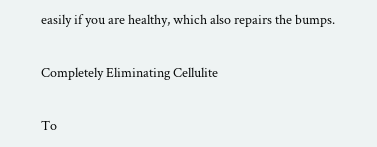easily if you are healthy, which also repairs the bumps.

Completely Eliminating Cellulite

To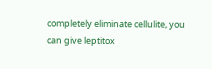completely eliminate cellulite, you can give leptitox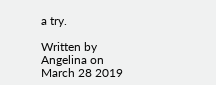a try.

Written by Angelina on March 28 2019